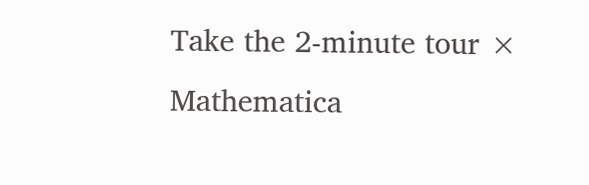Take the 2-minute tour ×
Mathematica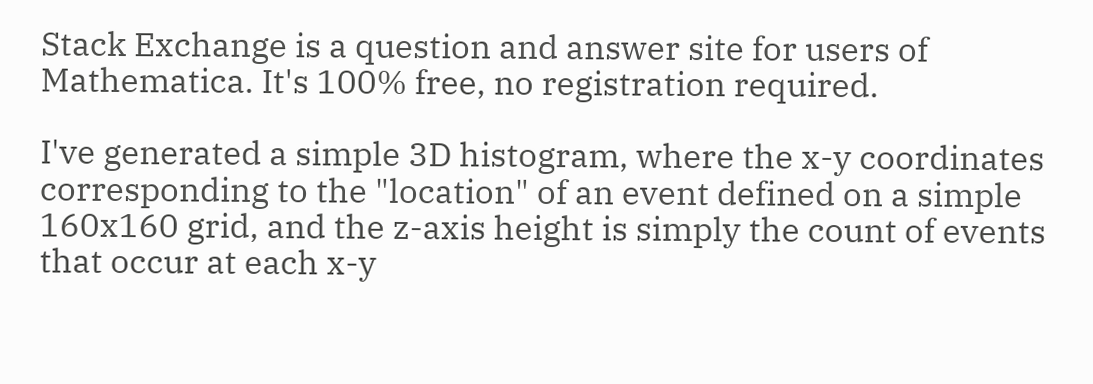Stack Exchange is a question and answer site for users of Mathematica. It's 100% free, no registration required.

I've generated a simple 3D histogram, where the x-y coordinates corresponding to the "location" of an event defined on a simple 160x160 grid, and the z-axis height is simply the count of events that occur at each x-y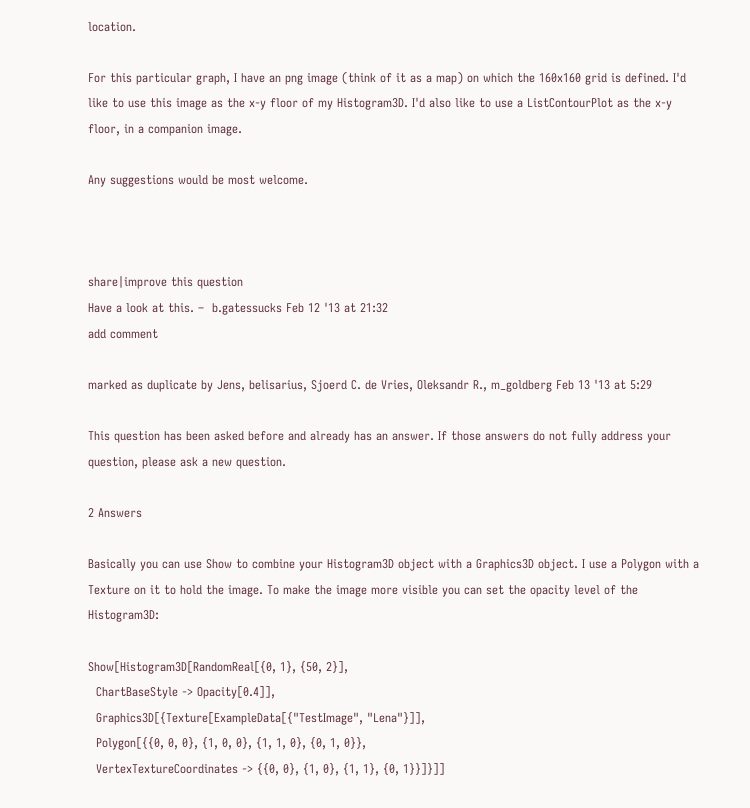location.

For this particular graph, I have an png image (think of it as a map) on which the 160x160 grid is defined. I'd like to use this image as the x-y floor of my Histogram3D. I'd also like to use a ListContourPlot as the x-y floor, in a companion image.

Any suggestions would be most welcome.



share|improve this question
Have a look at this. –  b.gatessucks Feb 12 '13 at 21:32
add comment

marked as duplicate by Jens, belisarius, Sjoerd C. de Vries, Oleksandr R., m_goldberg Feb 13 '13 at 5:29

This question has been asked before and already has an answer. If those answers do not fully address your question, please ask a new question.

2 Answers

Basically you can use Show to combine your Histogram3D object with a Graphics3D object. I use a Polygon with a Texture on it to hold the image. To make the image more visible you can set the opacity level of the Histogram3D:

Show[Histogram3D[RandomReal[{0, 1}, {50, 2}],
  ChartBaseStyle -> Opacity[0.4]],
  Graphics3D[{Texture[ExampleData[{"TestImage", "Lena"}]],
  Polygon[{{0, 0, 0}, {1, 0, 0}, {1, 1, 0}, {0, 1, 0}},
  VertexTextureCoordinates -> {{0, 0}, {1, 0}, {1, 1}, {0, 1}}]}]]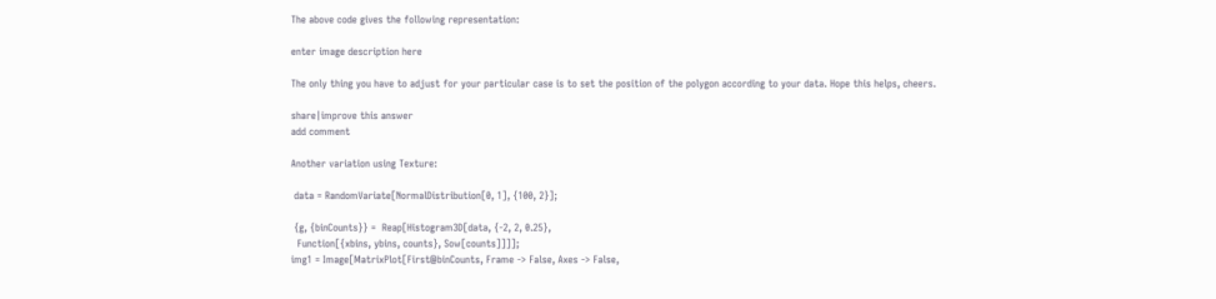The above code gives the following representation:

enter image description here

The only thing you have to adjust for your particular case is to set the position of the polygon according to your data. Hope this helps, cheers.

share|improve this answer
add comment

Another variation using Texture:

 data = RandomVariate[NormalDistribution[0, 1], {100, 2}];

 {g, {binCounts}} =  Reap[Histogram3D[data, {-2, 2, 0.25},
  Function[{xbins, ybins, counts}, Sow[counts]]]];
img1 = Image[MatrixPlot[First@binCounts, Frame -> False, Axes -> False,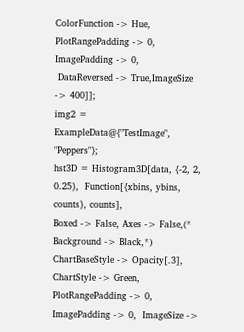ColorFunction -> Hue, PlotRangePadding -> 0, ImagePadding -> 0,
 DataReversed -> True,ImageSize -> 400]];
img2 = ExampleData@{"TestImage", "Peppers"};
hst3D = Histogram3D[data, {-2, 2, 0.25},  Function[{xbins, ybins, counts}, counts],
Boxed -> False, Axes -> False,(* Background -> Black,*)
ChartBaseStyle -> Opacity[.3], ChartStyle -> Green,
PlotRangePadding -> 0, ImagePadding -> 0,  ImageSize ->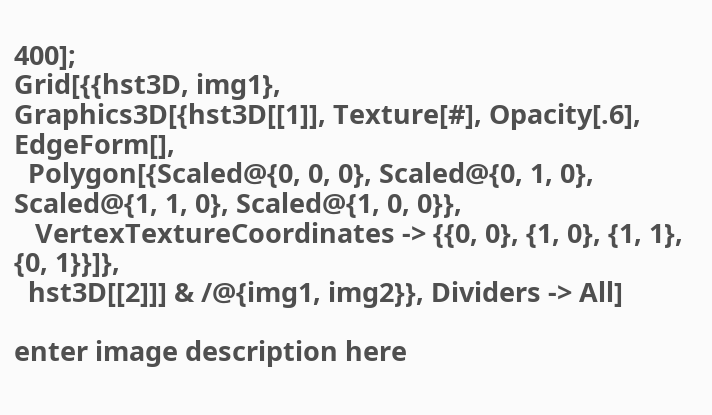400];
Grid[{{hst3D, img1},
Graphics3D[{hst3D[[1]], Texture[#], Opacity[.6], EdgeForm[],
  Polygon[{Scaled@{0, 0, 0}, Scaled@{0, 1, 0}, Scaled@{1, 1, 0}, Scaled@{1, 0, 0}},
   VertexTextureCoordinates -> {{0, 0}, {1, 0}, {1, 1}, {0, 1}}]},
  hst3D[[2]]] & /@{img1, img2}}, Dividers -> All]

enter image description here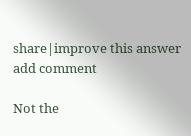share|improve this answer
add comment

Not the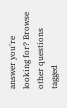answer you're looking for? Browse other questions tagged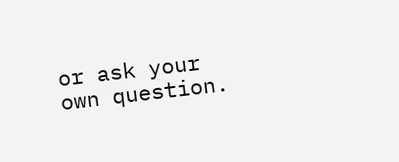or ask your own question.